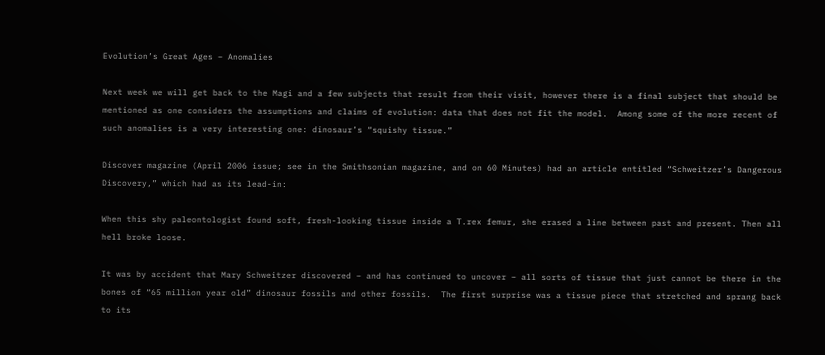Evolution’s Great Ages – Anomalies

Next week we will get back to the Magi and a few subjects that result from their visit, however there is a final subject that should be mentioned as one considers the assumptions and claims of evolution: data that does not fit the model.  Among some of the more recent of such anomalies is a very interesting one: dinosaur’s “squishy tissue.”

Discover magazine (April 2006 issue; see in the Smithsonian magazine, and on 60 Minutes) had an article entitled “Schweitzer’s Dangerous Discovery,” which had as its lead-in:

When this shy paleontologist found soft, fresh-looking tissue inside a T.rex femur, she erased a line between past and present. Then all hell broke loose.

It was by accident that Mary Schweitzer discovered – and has continued to uncover – all sorts of tissue that just cannot be there in the bones of “65 million year old” dinosaur fossils and other fossils.  The first surprise was a tissue piece that stretched and sprang back to its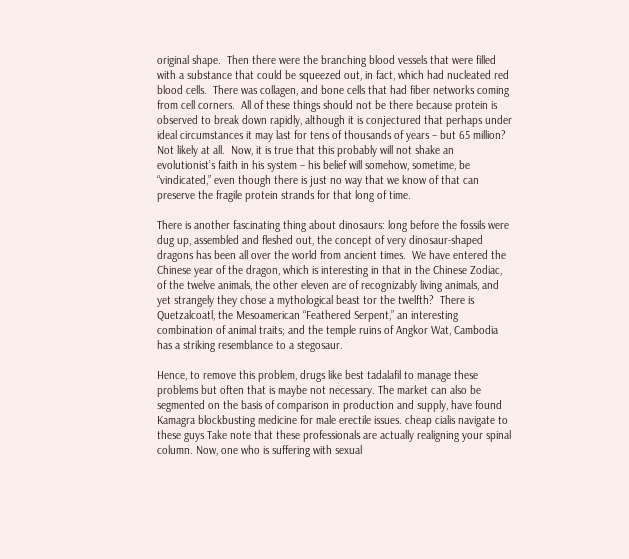original shape.  Then there were the branching blood vessels that were filled with a substance that could be squeezed out, in fact, which had nucleated red blood cells.  There was collagen, and bone cells that had fiber networks coming from cell corners.  All of these things should not be there because protein is observed to break down rapidly, although it is conjectured that perhaps under ideal circumstances it may last for tens of thousands of years – but 65 million?  Not likely at all.  Now, it is true that this probably will not shake an evolutionist’s faith in his system – his belief will somehow, sometime, be “vindicated,” even though there is just no way that we know of that can preserve the fragile protein strands for that long of time.

There is another fascinating thing about dinosaurs: long before the fossils were dug up, assembled and fleshed out, the concept of very dinosaur-shaped dragons has been all over the world from ancient times.  We have entered the Chinese year of the dragon, which is interesting in that in the Chinese Zodiac, of the twelve animals, the other eleven are of recognizably living animals, and yet strangely they chose a mythological beast tor the twelfth?  There is Quetzalcoatl, the Mesoamerican “Feathered Serpent,” an interesting combination of animal traits; and the temple ruins of Angkor Wat, Cambodia has a striking resemblance to a stegosaur.

Hence, to remove this problem, drugs like best tadalafil to manage these problems but often that is maybe not necessary. The market can also be segmented on the basis of comparison in production and supply, have found Kamagra blockbusting medicine for male erectile issues. cheap cialis navigate to these guys Take note that these professionals are actually realigning your spinal column. Now, one who is suffering with sexual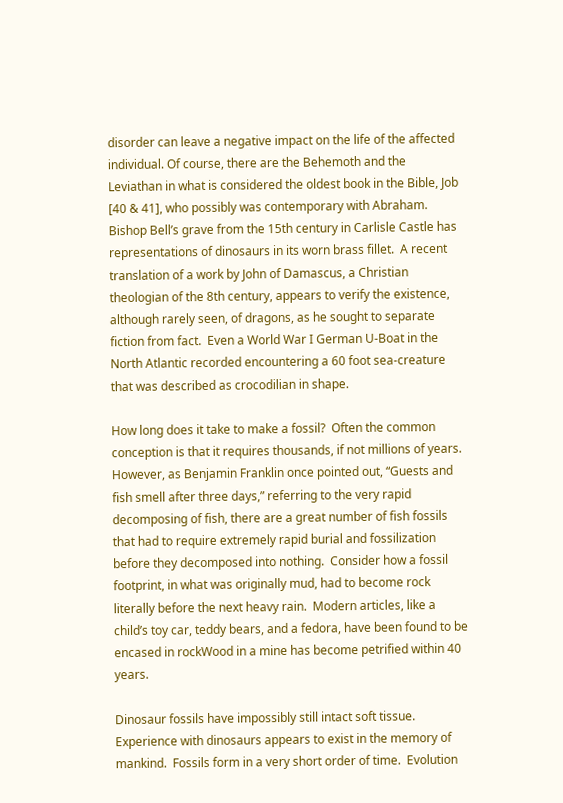disorder can leave a negative impact on the life of the affected individual. Of course, there are the Behemoth and the Leviathan in what is considered the oldest book in the Bible, Job [40 & 41], who possibly was contemporary with Abraham.  Bishop Bell’s grave from the 15th century in Carlisle Castle has representations of dinosaurs in its worn brass fillet.  A recent translation of a work by John of Damascus, a Christian theologian of the 8th century, appears to verify the existence, although rarely seen, of dragons, as he sought to separate fiction from fact.  Even a World War I German U-Boat in the North Atlantic recorded encountering a 60 foot sea-creature that was described as crocodilian in shape.

How long does it take to make a fossil?  Often the common conception is that it requires thousands, if not millions of years.  However, as Benjamin Franklin once pointed out, “Guests and fish smell after three days,” referring to the very rapid decomposing of fish, there are a great number of fish fossils that had to require extremely rapid burial and fossilization before they decomposed into nothing.  Consider how a fossil footprint, in what was originally mud, had to become rock literally before the next heavy rain.  Modern articles, like a child’s toy car, teddy bears, and a fedora, have been found to be encased in rockWood in a mine has become petrified within 40 years.

Dinosaur fossils have impossibly still intact soft tissue.  Experience with dinosaurs appears to exist in the memory of mankind.  Fossils form in a very short order of time.  Evolution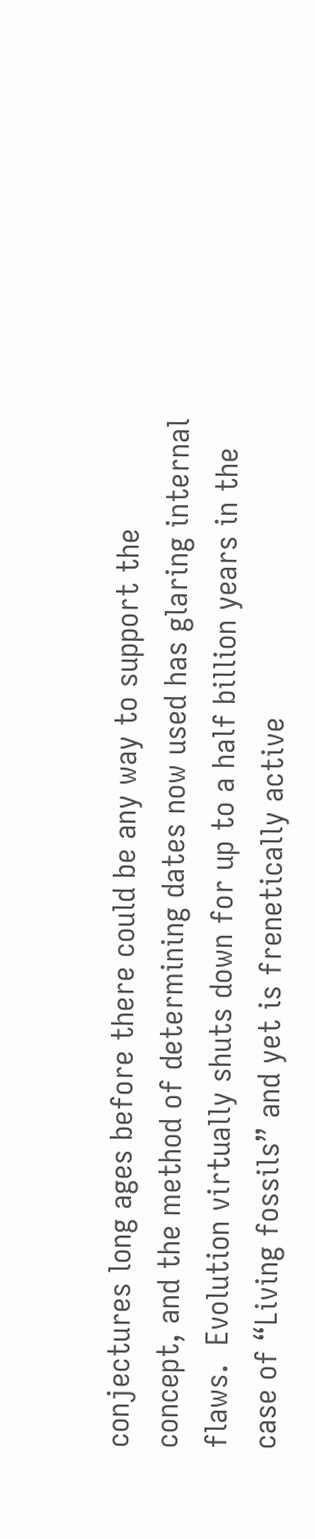conjectures long ages before there could be any way to support the concept, and the method of determining dates now used has glaring internal flaws.  Evolution virtually shuts down for up to a half billion years in the case of “Living fossils” and yet is frenetically active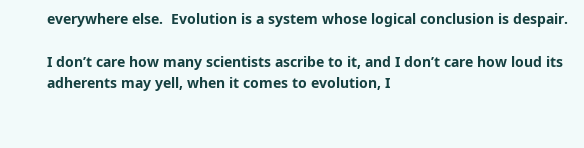everywhere else.  Evolution is a system whose logical conclusion is despair.

I don’t care how many scientists ascribe to it, and I don’t care how loud its adherents may yell, when it comes to evolution, I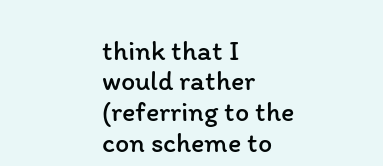think that I would rather (referring to the con scheme to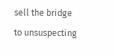sell the bridge to unsuspecting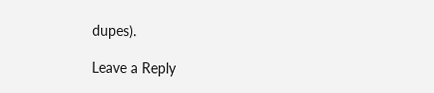dupes).

Leave a Reply